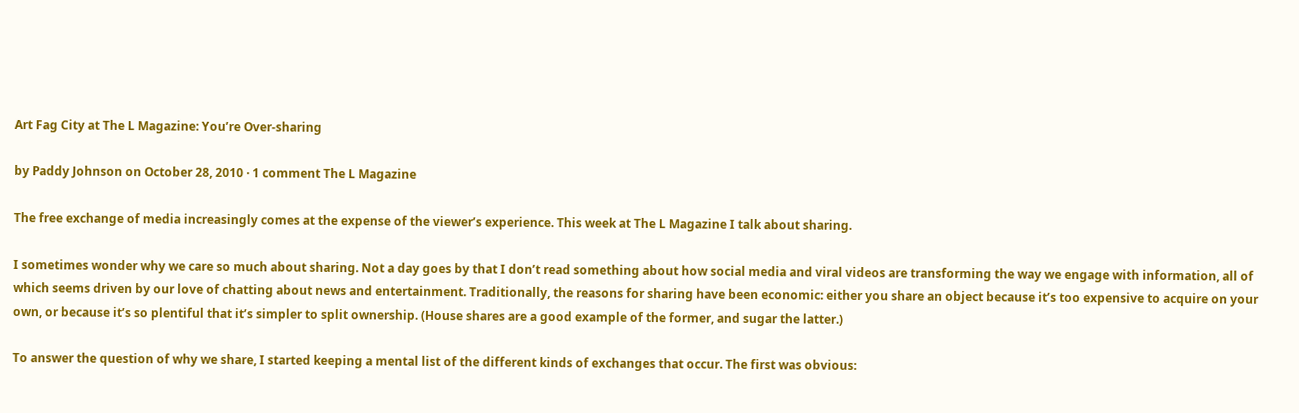Art Fag City at The L Magazine: You’re Over-sharing

by Paddy Johnson on October 28, 2010 · 1 comment The L Magazine

The free exchange of media increasingly comes at the expense of the viewer’s experience. This week at The L Magazine I talk about sharing.

I sometimes wonder why we care so much about sharing. Not a day goes by that I don’t read something about how social media and viral videos are transforming the way we engage with information, all of which seems driven by our love of chatting about news and entertainment. Traditionally, the reasons for sharing have been economic: either you share an object because it’s too expensive to acquire on your own, or because it’s so plentiful that it’s simpler to split ownership. (House shares are a good example of the former, and sugar the latter.)

To answer the question of why we share, I started keeping a mental list of the different kinds of exchanges that occur. The first was obvious: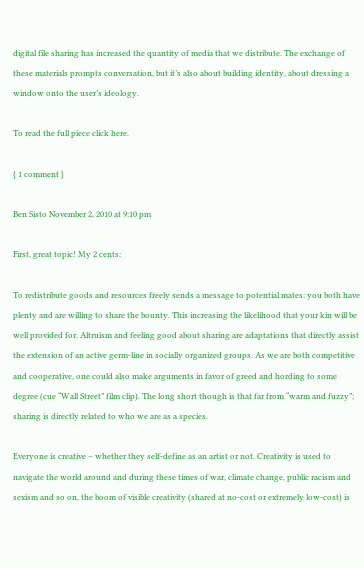digital file sharing has increased the quantity of media that we distribute. The exchange of these materials prompts conversation, but it’s also about building identity, about dressing a window onto the user’s ideology.

To read the full piece click here.

{ 1 comment }

Ben Sisto November 2, 2010 at 9:10 pm

First, great topic! My 2 cents:

To redistribute goods and resources freely sends a message to potential mates: you both have plenty and are willing to share the bounty. This increasing the likelihood that your kin will be well provided for. Altruism and feeling good about sharing are adaptations that directly assist the extension of an active germ-line in socially organized groups. As we are both competitive and cooperative, one could also make arguments in favor of greed and hording to some degree (cue “Wall Street” film clip). The long short though is that far from “warm and fuzzy”; sharing is directly related to who we are as a species.

Everyone is creative – whether they self-define as an artist or not. Creativity is used to navigate the world around and during these times of war, climate change, public racism and sexism and so on, the boom of visible creativity (shared at no-cost or extremely low-cost) is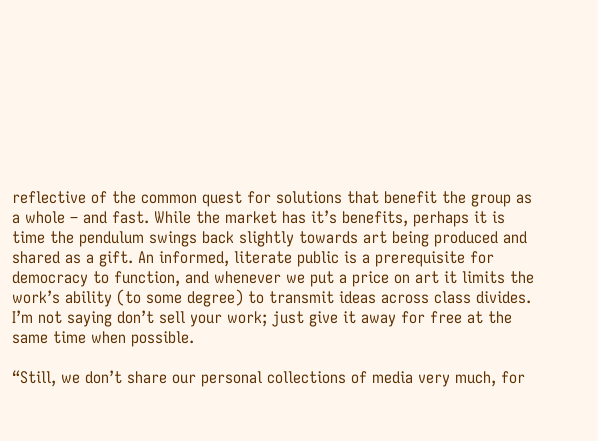reflective of the common quest for solutions that benefit the group as a whole – and fast. While the market has it’s benefits, perhaps it is time the pendulum swings back slightly towards art being produced and shared as a gift. An informed, literate public is a prerequisite for democracy to function, and whenever we put a price on art it limits the work’s ability (to some degree) to transmit ideas across class divides. I’m not saying don’t sell your work; just give it away for free at the same time when possible.

“Still, we don’t share our personal collections of media very much, for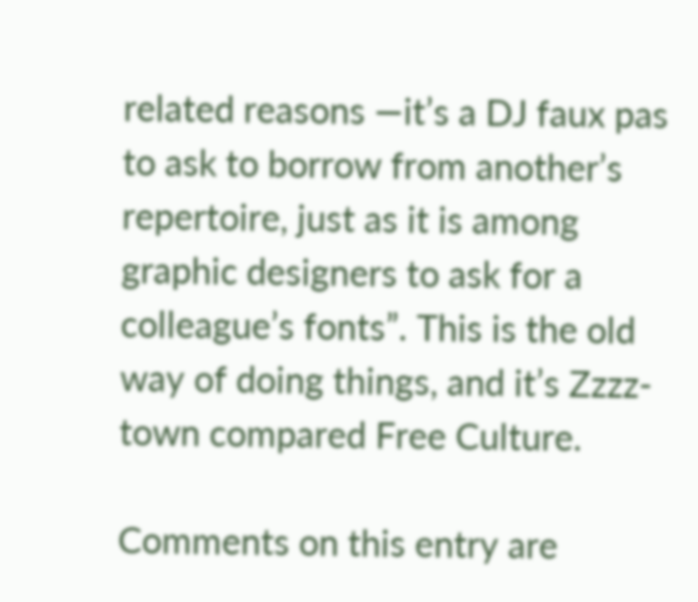related reasons —it’s a DJ faux pas to ask to borrow from another’s repertoire, just as it is among graphic designers to ask for a colleague’s fonts”. This is the old way of doing things, and it’s Zzzz-town compared Free Culture.

Comments on this entry are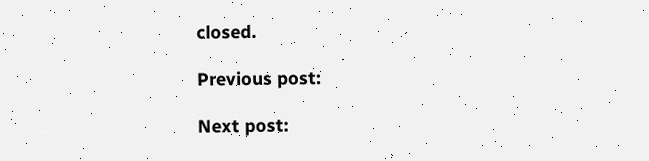closed.

Previous post:

Next post: